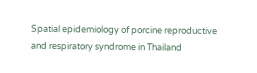Spatial epidemiology of porcine reproductive and respiratory syndrome in Thailand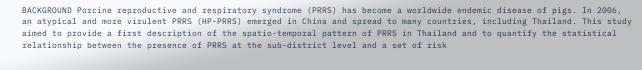BACKGROUND Porcine reproductive and respiratory syndrome (PRRS) has become a worldwide endemic disease of pigs. In 2006, an atypical and more virulent PRRS (HP-PRRS) emerged in China and spread to many countries, including Thailand. This study aimed to provide a first description of the spatio-temporal pattern of PRRS in Thailand and to quantify the statistical relationship between the presence of PRRS at the sub-district level and a set of risk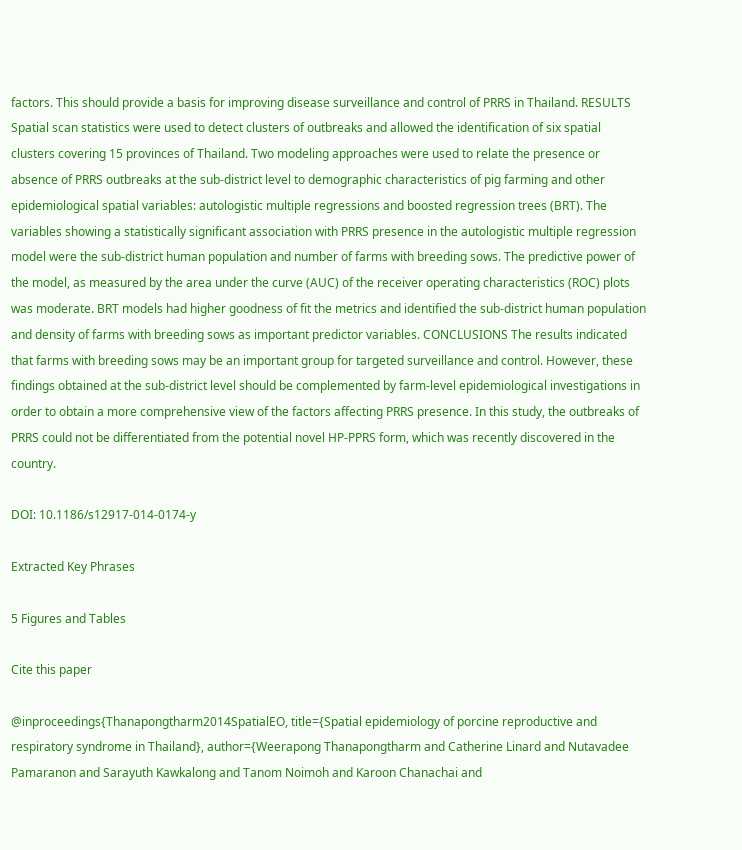factors. This should provide a basis for improving disease surveillance and control of PRRS in Thailand. RESULTS Spatial scan statistics were used to detect clusters of outbreaks and allowed the identification of six spatial clusters covering 15 provinces of Thailand. Two modeling approaches were used to relate the presence or absence of PRRS outbreaks at the sub-district level to demographic characteristics of pig farming and other epidemiological spatial variables: autologistic multiple regressions and boosted regression trees (BRT). The variables showing a statistically significant association with PRRS presence in the autologistic multiple regression model were the sub-district human population and number of farms with breeding sows. The predictive power of the model, as measured by the area under the curve (AUC) of the receiver operating characteristics (ROC) plots was moderate. BRT models had higher goodness of fit the metrics and identified the sub-district human population and density of farms with breeding sows as important predictor variables. CONCLUSIONS The results indicated that farms with breeding sows may be an important group for targeted surveillance and control. However, these findings obtained at the sub-district level should be complemented by farm-level epidemiological investigations in order to obtain a more comprehensive view of the factors affecting PRRS presence. In this study, the outbreaks of PRRS could not be differentiated from the potential novel HP-PPRS form, which was recently discovered in the country.

DOI: 10.1186/s12917-014-0174-y

Extracted Key Phrases

5 Figures and Tables

Cite this paper

@inproceedings{Thanapongtharm2014SpatialEO, title={Spatial epidemiology of porcine reproductive and respiratory syndrome in Thailand}, author={Weerapong Thanapongtharm and Catherine Linard and Nutavadee Pamaranon and Sarayuth Kawkalong and Tanom Noimoh and Karoon Chanachai and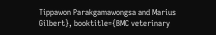Tippawon Parakgamawongsa and Marius Gilbert}, booktitle={BMC veterinary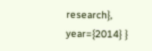research}, year={2014} }